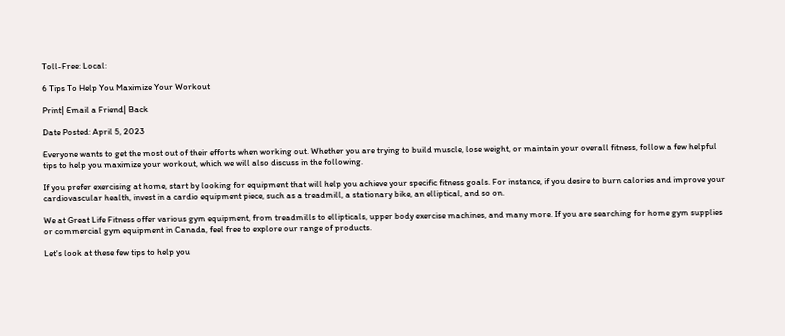Toll-Free: Local:

6 Tips To Help You Maximize Your Workout

Print| Email a Friend| Back

Date Posted: April 5, 2023

Everyone wants to get the most out of their efforts when working out. Whether you are trying to build muscle, lose weight, or maintain your overall fitness, follow a few helpful tips to help you maximize your workout, which we will also discuss in the following.

If you prefer exercising at home, start by looking for equipment that will help you achieve your specific fitness goals. For instance, if you desire to burn calories and improve your cardiovascular health, invest in a cardio equipment piece, such as a treadmill, a stationary bike, an elliptical, and so on.

We at Great Life Fitness offer various gym equipment, from treadmills to ellipticals, upper body exercise machines, and many more. If you are searching for home gym supplies or commercial gym equipment in Canada, feel free to explore our range of products.

Let's look at these few tips to help you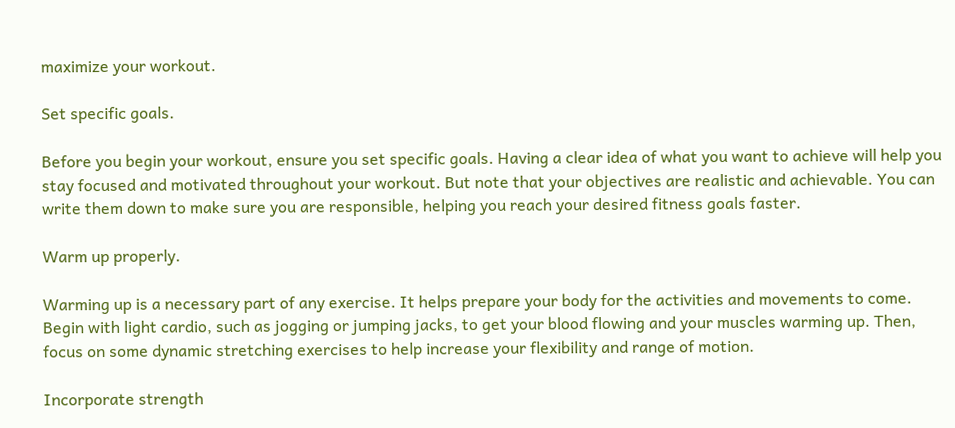maximize your workout.

Set specific goals.

Before you begin your workout, ensure you set specific goals. Having a clear idea of what you want to achieve will help you stay focused and motivated throughout your workout. But note that your objectives are realistic and achievable. You can write them down to make sure you are responsible, helping you reach your desired fitness goals faster.

Warm up properly.

Warming up is a necessary part of any exercise. It helps prepare your body for the activities and movements to come. Begin with light cardio, such as jogging or jumping jacks, to get your blood flowing and your muscles warming up. Then, focus on some dynamic stretching exercises to help increase your flexibility and range of motion.

Incorporate strength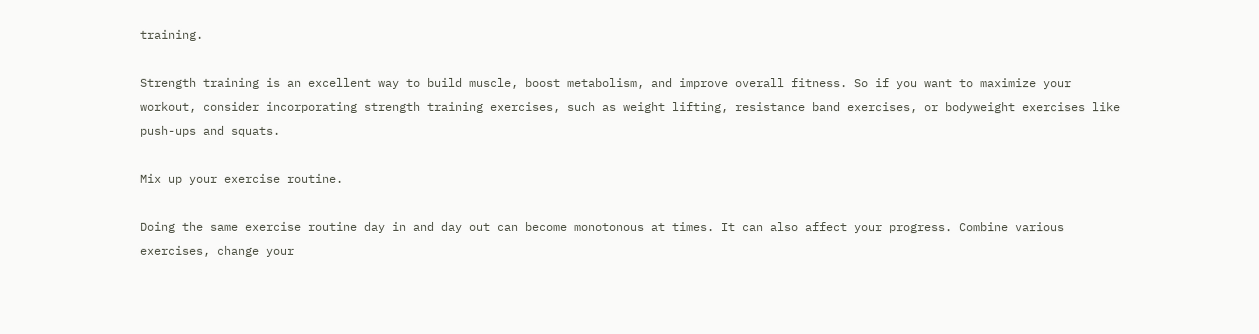training.

Strength training is an excellent way to build muscle, boost metabolism, and improve overall fitness. So if you want to maximize your workout, consider incorporating strength training exercises, such as weight lifting, resistance band exercises, or bodyweight exercises like push-ups and squats.

Mix up your exercise routine.

Doing the same exercise routine day in and day out can become monotonous at times. It can also affect your progress. Combine various exercises, change your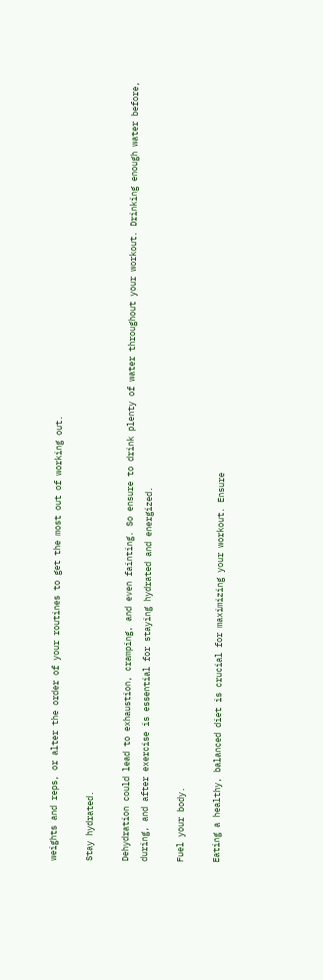weights and reps, or alter the order of your routines to get the most out of working out.

Stay hydrated.

Dehydration could lead to exhaustion, cramping, and even fainting. So ensure to drink plenty of water throughout your workout. Drinking enough water before, during, and after exercise is essential for staying hydrated and energized.

Fuel your body.

Eating a healthy, balanced diet is crucial for maximizing your workout. Ensure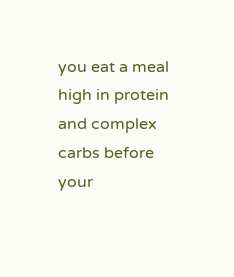you eat a meal high in protein and complex carbs before your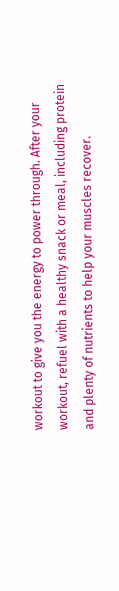workout to give you the energy to power through. After your workout, refuel with a healthy snack or meal, including protein and plenty of nutrients to help your muscles recover.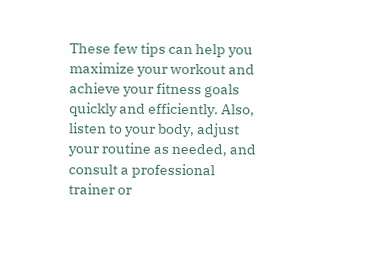These few tips can help you maximize your workout and achieve your fitness goals quickly and efficiently. Also, listen to your body, adjust your routine as needed, and consult a professional trainer or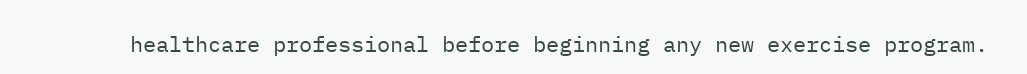healthcare professional before beginning any new exercise program.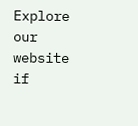Explore our website if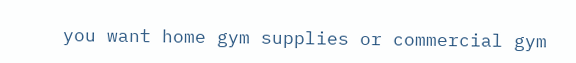you want home gym supplies or commercial gym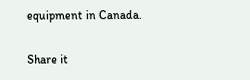equipment in Canada.

Share it